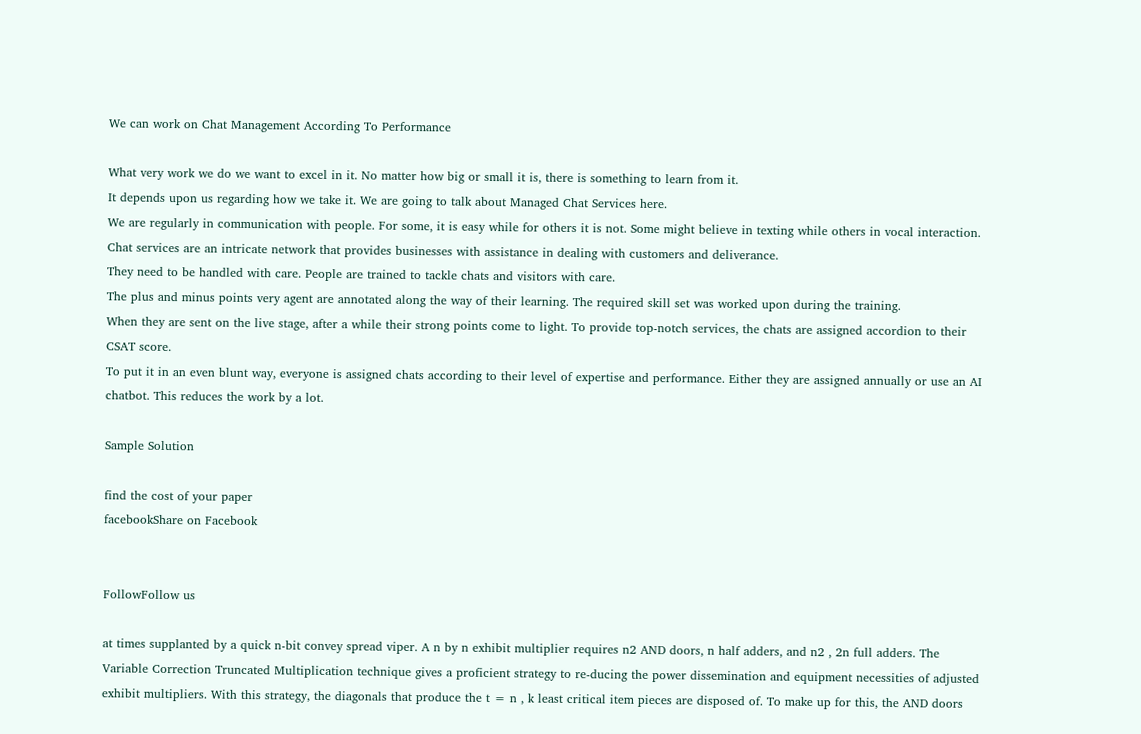We can work on Chat Management According To Performance

What very work we do we want to excel in it. No matter how big or small it is, there is something to learn from it.
It depends upon us regarding how we take it. We are going to talk about Managed Chat Services here.
We are regularly in communication with people. For some, it is easy while for others it is not. Some might believe in texting while others in vocal interaction.
Chat services are an intricate network that provides businesses with assistance in dealing with customers and deliverance.
They need to be handled with care. People are trained to tackle chats and visitors with care.
The plus and minus points very agent are annotated along the way of their learning. The required skill set was worked upon during the training.
When they are sent on the live stage, after a while their strong points come to light. To provide top-notch services, the chats are assigned accordion to their CSAT score.
To put it in an even blunt way, everyone is assigned chats according to their level of expertise and performance. Either they are assigned annually or use an AI chatbot. This reduces the work by a lot.

Sample Solution

find the cost of your paper
facebookShare on Facebook


FollowFollow us

at times supplanted by a quick n-bit convey spread viper. A n by n exhibit multiplier requires n2 AND doors, n half adders, and n2 , 2n full adders. The Variable Correction Truncated Multiplication technique gives a proficient strategy to re-ducing the power dissemination and equipment necessities of adjusted exhibit multipliers. With this strategy, the diagonals that produce the t = n , k least critical item pieces are disposed of. To make up for this, the AND doors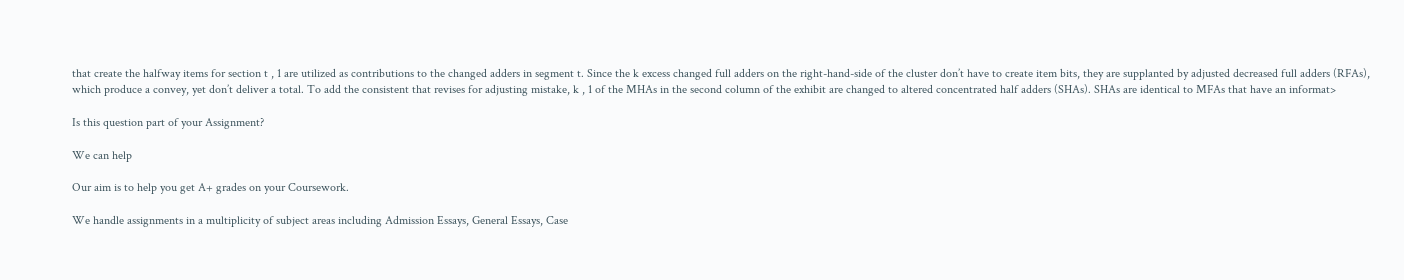that create the halfway items for section t , 1 are utilized as contributions to the changed adders in segment t. Since the k excess changed full adders on the right-hand-side of the cluster don’t have to create item bits, they are supplanted by adjusted decreased full adders (RFAs), which produce a convey, yet don’t deliver a total. To add the consistent that revises for adjusting mistake, k , 1 of the MHAs in the second column of the exhibit are changed to altered concentrated half adders (SHAs). SHAs are identical to MFAs that have an informat>

Is this question part of your Assignment?

We can help

Our aim is to help you get A+ grades on your Coursework.

We handle assignments in a multiplicity of subject areas including Admission Essays, General Essays, Case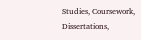Studies, Coursework, Dissertations,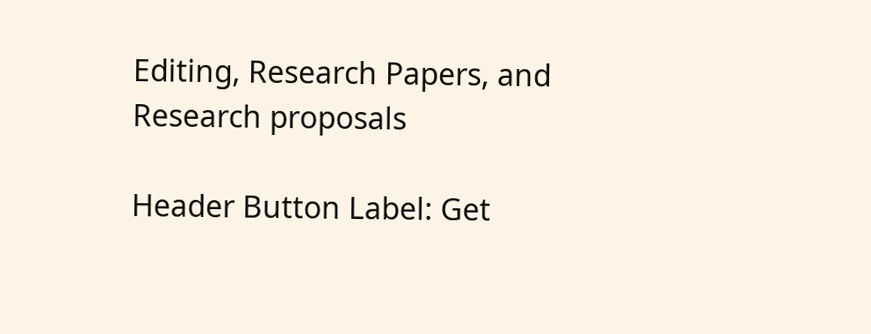Editing, Research Papers, and Research proposals

Header Button Label: Get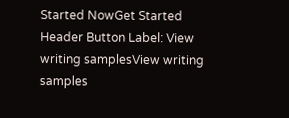Started NowGet Started Header Button Label: View writing samplesView writing samples